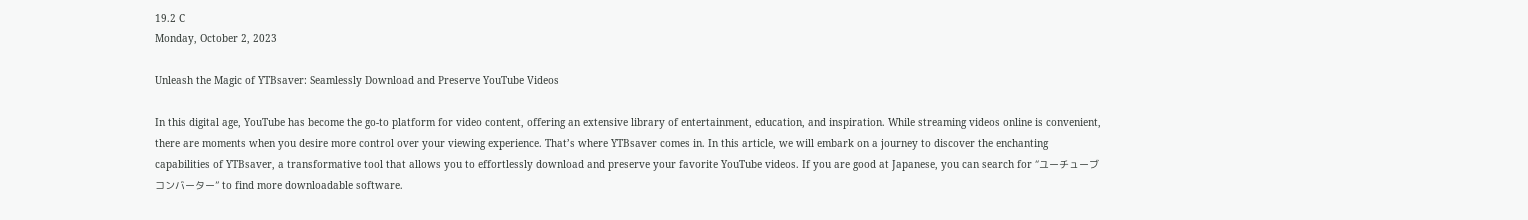19.2 C
Monday, October 2, 2023

Unleash the Magic of YTBsaver: Seamlessly Download and Preserve YouTube Videos

In this digital age, YouTube has become the go-to platform for video content, offering an extensive library of entertainment, education, and inspiration. While streaming videos online is convenient, there are moments when you desire more control over your viewing experience. That’s where YTBsaver comes in. In this article, we will embark on a journey to discover the enchanting capabilities of YTBsaver, a transformative tool that allows you to effortlessly download and preserve your favorite YouTube videos. If you are good at Japanese, you can search for “ユーチューブコンバーター” to find more downloadable software.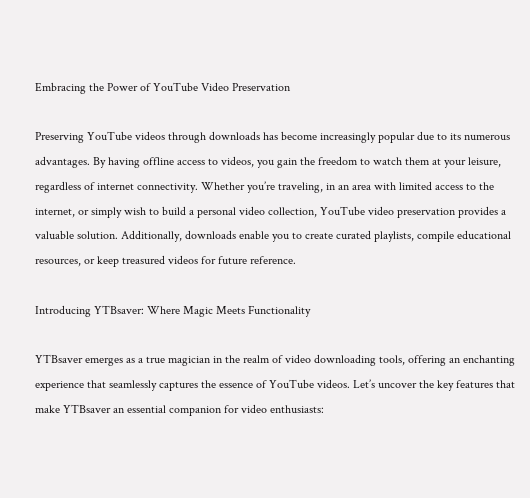Embracing the Power of YouTube Video Preservation

Preserving YouTube videos through downloads has become increasingly popular due to its numerous advantages. By having offline access to videos, you gain the freedom to watch them at your leisure, regardless of internet connectivity. Whether you’re traveling, in an area with limited access to the internet, or simply wish to build a personal video collection, YouTube video preservation provides a valuable solution. Additionally, downloads enable you to create curated playlists, compile educational resources, or keep treasured videos for future reference.

Introducing YTBsaver: Where Magic Meets Functionality

YTBsaver emerges as a true magician in the realm of video downloading tools, offering an enchanting experience that seamlessly captures the essence of YouTube videos. Let’s uncover the key features that make YTBsaver an essential companion for video enthusiasts: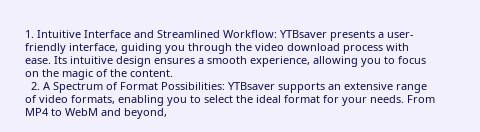1. Intuitive Interface and Streamlined Workflow: YTBsaver presents a user-friendly interface, guiding you through the video download process with ease. Its intuitive design ensures a smooth experience, allowing you to focus on the magic of the content.
  2. A Spectrum of Format Possibilities: YTBsaver supports an extensive range of video formats, enabling you to select the ideal format for your needs. From MP4 to WebM and beyond,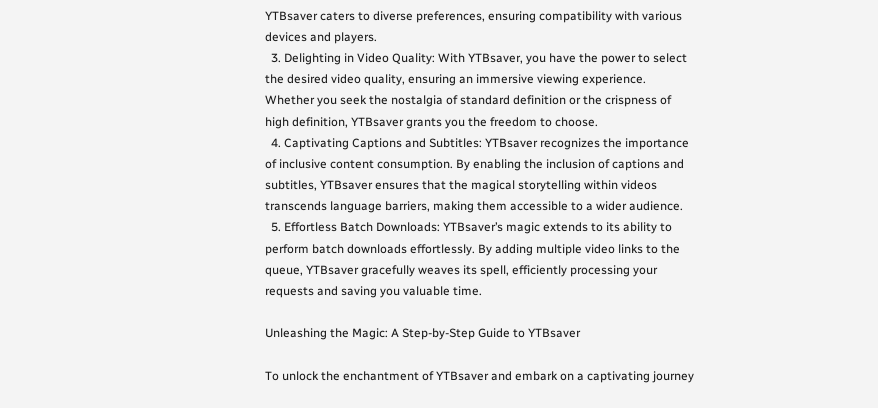YTBsaver caters to diverse preferences, ensuring compatibility with various devices and players.
  3. Delighting in Video Quality: With YTBsaver, you have the power to select the desired video quality, ensuring an immersive viewing experience. Whether you seek the nostalgia of standard definition or the crispness of high definition, YTBsaver grants you the freedom to choose.
  4. Captivating Captions and Subtitles: YTBsaver recognizes the importance of inclusive content consumption. By enabling the inclusion of captions and subtitles, YTBsaver ensures that the magical storytelling within videos transcends language barriers, making them accessible to a wider audience.
  5. Effortless Batch Downloads: YTBsaver’s magic extends to its ability to perform batch downloads effortlessly. By adding multiple video links to the queue, YTBsaver gracefully weaves its spell, efficiently processing your requests and saving you valuable time.

Unleashing the Magic: A Step-by-Step Guide to YTBsaver

To unlock the enchantment of YTBsaver and embark on a captivating journey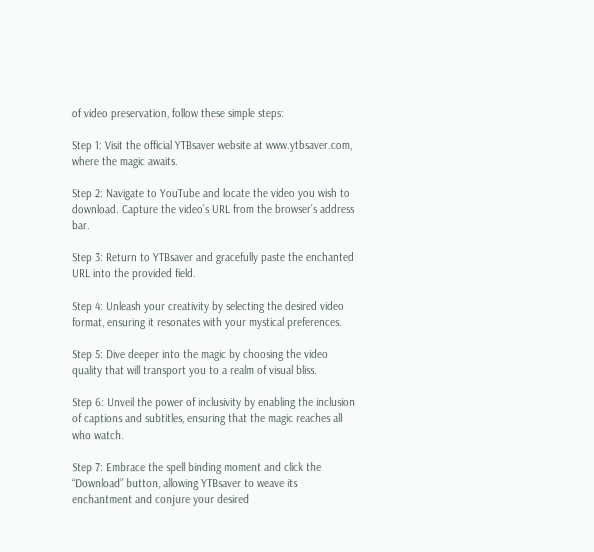of video preservation, follow these simple steps:

Step 1: Visit the official YTBsaver website at www.ytbsaver.com, where the magic awaits.

Step 2: Navigate to YouTube and locate the video you wish to download. Capture the video’s URL from the browser’s address bar.

Step 3: Return to YTBsaver and gracefully paste the enchanted URL into the provided field.

Step 4: Unleash your creativity by selecting the desired video format, ensuring it resonates with your mystical preferences.

Step 5: Dive deeper into the magic by choosing the video quality that will transport you to a realm of visual bliss.

Step 6: Unveil the power of inclusivity by enabling the inclusion of captions and subtitles, ensuring that the magic reaches all who watch.

Step 7: Embrace the spell binding moment and click the “Download” button, allowing YTBsaver to weave its enchantment and conjure your desired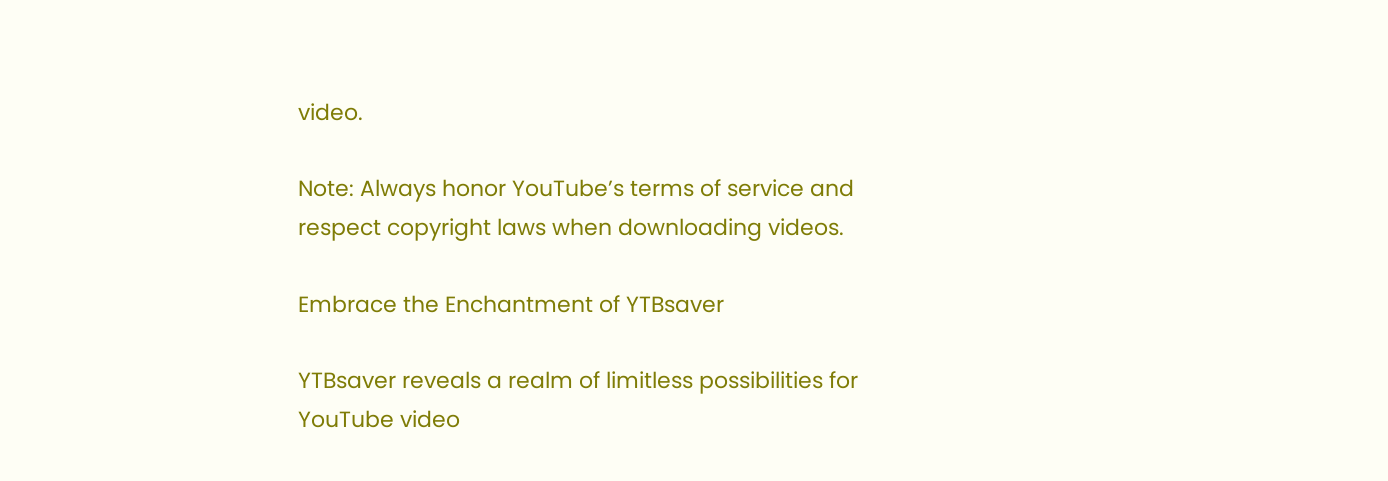video.

Note: Always honor YouTube’s terms of service and respect copyright laws when downloading videos.

Embrace the Enchantment of YTBsaver

YTBsaver reveals a realm of limitless possibilities for YouTube video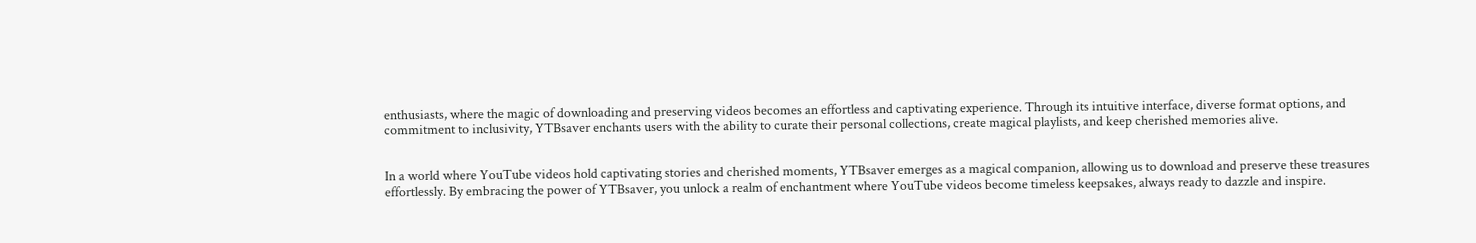enthusiasts, where the magic of downloading and preserving videos becomes an effortless and captivating experience. Through its intuitive interface, diverse format options, and commitment to inclusivity, YTBsaver enchants users with the ability to curate their personal collections, create magical playlists, and keep cherished memories alive.


In a world where YouTube videos hold captivating stories and cherished moments, YTBsaver emerges as a magical companion, allowing us to download and preserve these treasures effortlessly. By embracing the power of YTBsaver, you unlock a realm of enchantment where YouTube videos become timeless keepsakes, always ready to dazzle and inspire.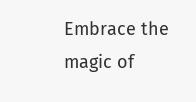Embrace the magic of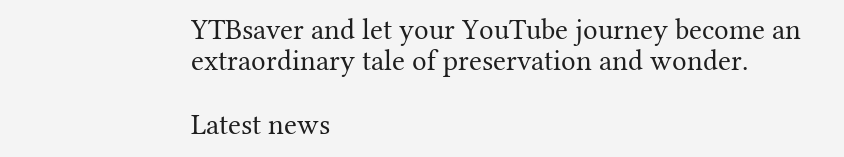YTBsaver and let your YouTube journey become an extraordinary tale of preservation and wonder.

Latest news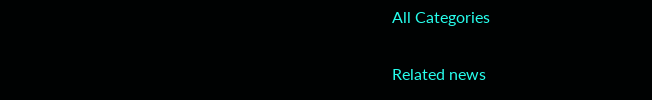All Categories

Related news